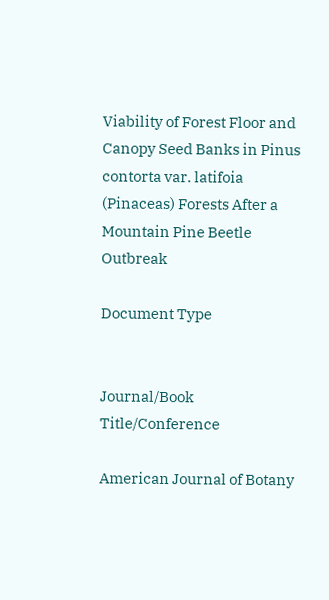Viability of Forest Floor and Canopy Seed Banks in Pinus contorta var. latifoia (Pinaceas) Forests After a Mountain Pine Beetle Outbreak

Document Type


Journal/Book Title/Conference

American Journal of Botany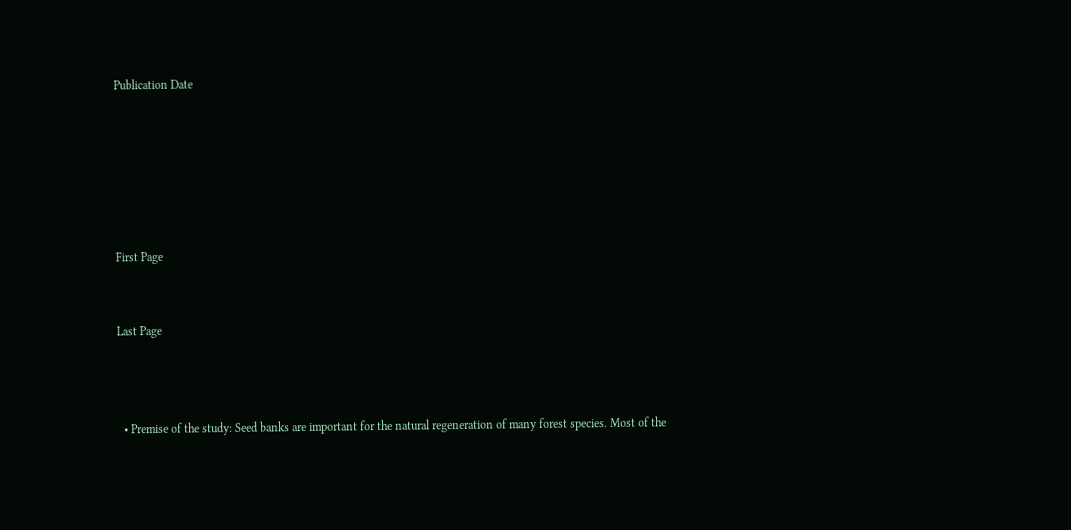Publication Date






First Page


Last Page



  • Premise of the study: Seed banks are important for the natural regeneration of many forest species. Most of the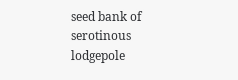seed bank of serotinous lodgepole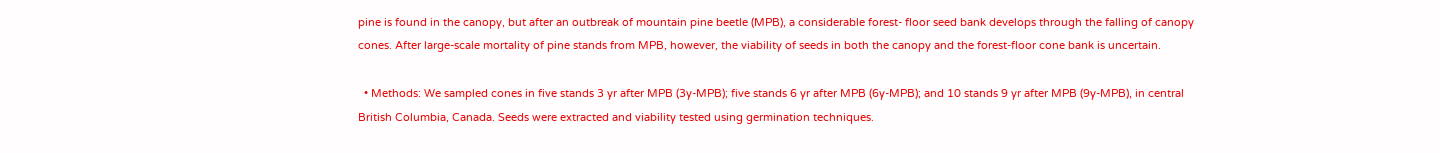pine is found in the canopy, but after an outbreak of mountain pine beetle (MPB), a considerable forest- floor seed bank develops through the falling of canopy cones. After large-scale mortality of pine stands from MPB, however, the viability of seeds in both the canopy and the forest-floor cone bank is uncertain.

  • Methods: We sampled cones in five stands 3 yr after MPB (3y-MPB); five stands 6 yr after MPB (6y-MPB); and 10 stands 9 yr after MPB (9y-MPB), in central British Columbia, Canada. Seeds were extracted and viability tested using germination techniques.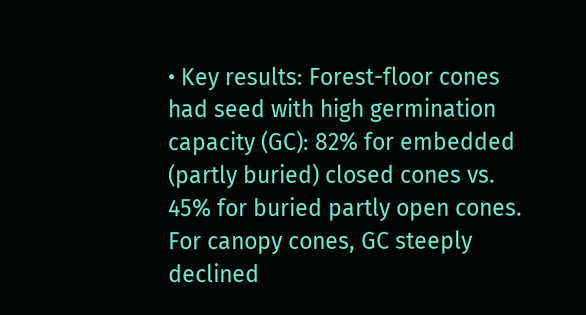• Key results: Forest-floor cones had seed with high germination capacity (GC): 82% for embedded (partly buried) closed cones vs. 45% for buried partly open cones. For canopy cones, GC steeply declined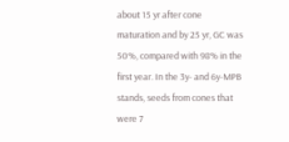about 15 yr after cone maturation and by 25 yr, GC was 50%, compared with 98% in the first year. In the 3y- and 6y-MPB stands, seeds from cones that were 7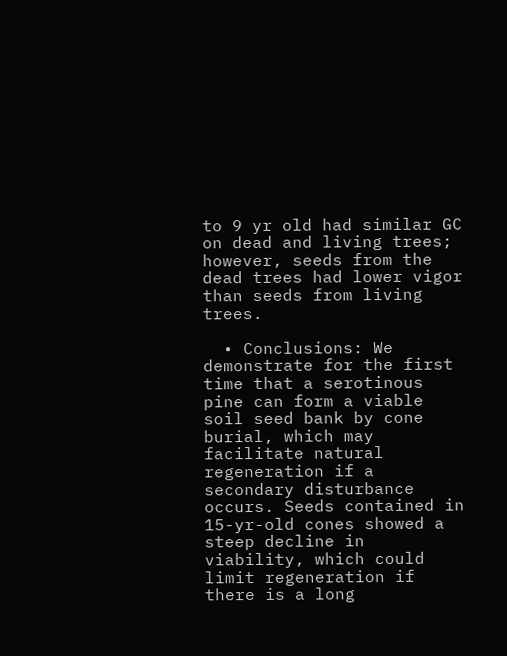to 9 yr old had similar GC on dead and living trees; however, seeds from the dead trees had lower vigor than seeds from living trees.

  • Conclusions: We demonstrate for the first time that a serotinous pine can form a viable soil seed bank by cone burial, which may facilitate natural regeneration if a secondary disturbance occurs. Seeds contained in 15-yr-old cones showed a steep decline in viability, which could limit regeneration if there is a long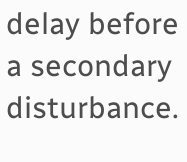delay before a secondary disturbance.